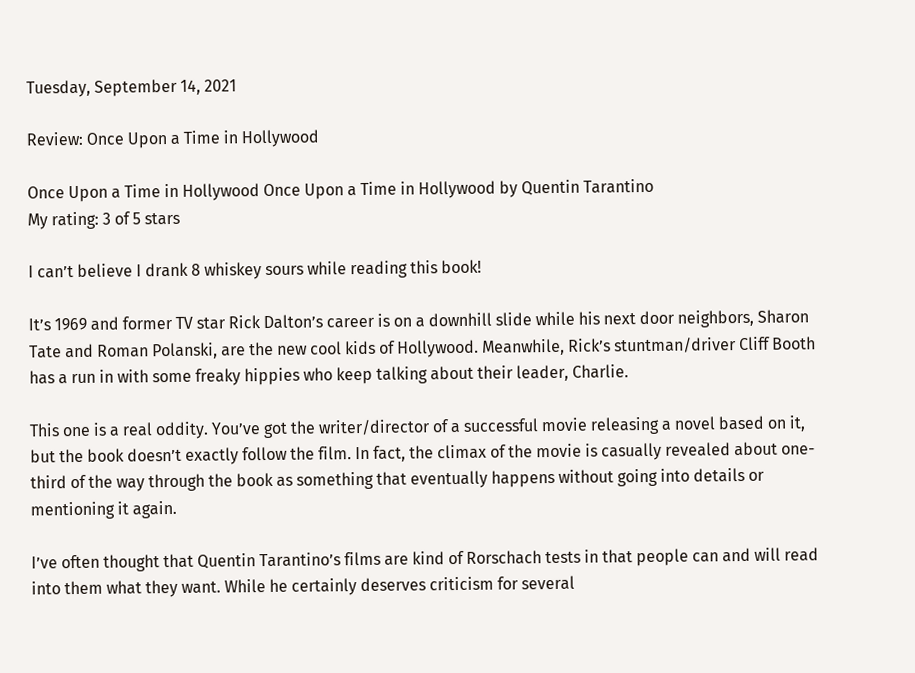Tuesday, September 14, 2021

Review: Once Upon a Time in Hollywood

Once Upon a Time in Hollywood Once Upon a Time in Hollywood by Quentin Tarantino
My rating: 3 of 5 stars

I can’t believe I drank 8 whiskey sours while reading this book!

It’s 1969 and former TV star Rick Dalton’s career is on a downhill slide while his next door neighbors, Sharon Tate and Roman Polanski, are the new cool kids of Hollywood. Meanwhile, Rick’s stuntman/driver Cliff Booth has a run in with some freaky hippies who keep talking about their leader, Charlie.

This one is a real oddity. You’ve got the writer/director of a successful movie releasing a novel based on it, but the book doesn’t exactly follow the film. In fact, the climax of the movie is casually revealed about one-third of the way through the book as something that eventually happens without going into details or mentioning it again.

I’ve often thought that Quentin Tarantino’s films are kind of Rorschach tests in that people can and will read into them what they want. While he certainly deserves criticism for several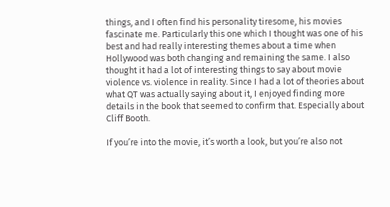things, and I often find his personality tiresome, his movies fascinate me. Particularly this one which I thought was one of his best and had really interesting themes about a time when Hollywood was both changing and remaining the same. I also thought it had a lot of interesting things to say about movie violence vs. violence in reality. Since I had a lot of theories about what QT was actually saying about it, I enjoyed finding more details in the book that seemed to confirm that. Especially about Cliff Booth.

If you’re into the movie, it’s worth a look, but you’re also not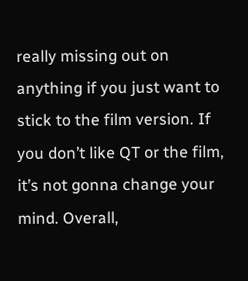really missing out on anything if you just want to stick to the film version. If you don’t like QT or the film, it’s not gonna change your mind. Overall,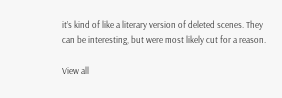it’s kind of like a literary version of deleted scenes. They can be interesting, but were most likely cut for a reason.

View all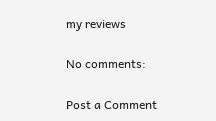my reviews

No comments:

Post a Comment